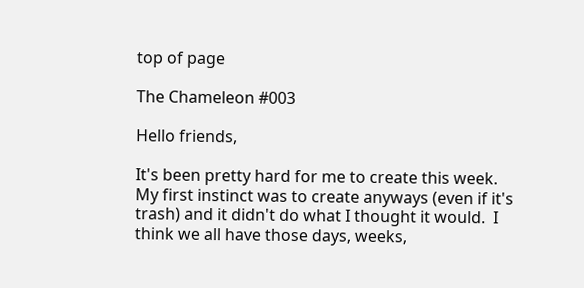top of page

The Chameleon #003

Hello friends,

It's been pretty hard for me to create this week.  My first instinct was to create anyways (even if it's trash) and it didn't do what I thought it would.  I think we all have those days, weeks,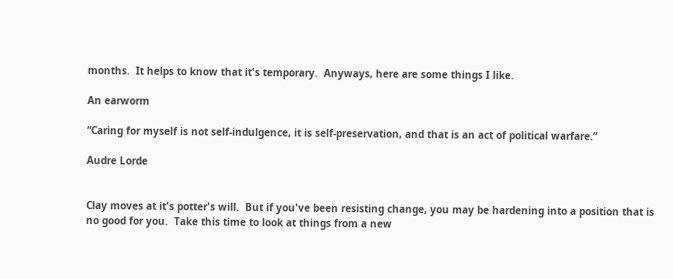months.  It helps to know that it's temporary.  Anyways, here are some things I like.

An earworm

“Caring for myself is not self-indulgence, it is self-preservation, and that is an act of political warfare.”

Audre Lorde


Clay moves at it's potter's will.  But if you've been resisting change, you may be hardening into a position that is no good for you.  Take this time to look at things from a new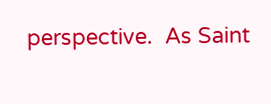perspective.  As Saint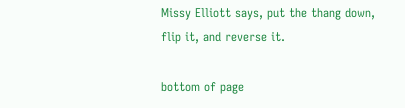Missy Elliott says, put the thang down, flip it, and reverse it.

bottom of page